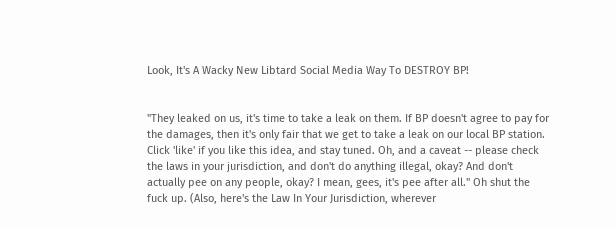Look, It's A Wacky New Libtard Social Media Way To DESTROY BP!


"They leaked on us, it's time to take a leak on them. If BP doesn't agree to pay for the damages, then it's only fair that we get to take a leak on our local BP station. Click 'like' if you like this idea, and stay tuned. Oh, and a caveat -- please check the laws in your jurisdiction, and don't do anything illegal, okay? And don't actually pee on any people, okay? I mean, gees, it's pee after all." Oh shut the fuck up. (Also, here's the Law In Your Jurisdiction, wherever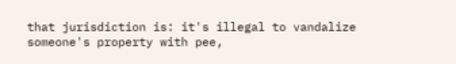that jurisdiction is: it's illegal to vandalize someone's property with pee,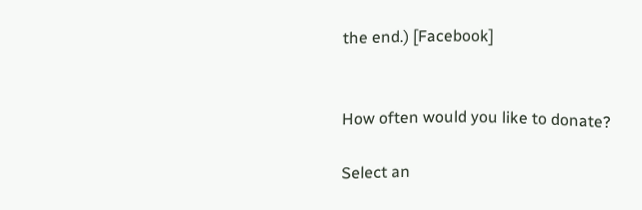the end.) [Facebook]


How often would you like to donate?

Select an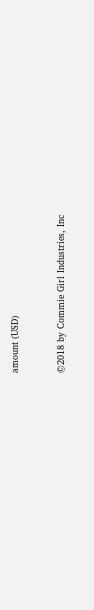amount (USD)


©2018 by Commie Girl Industries, Inc